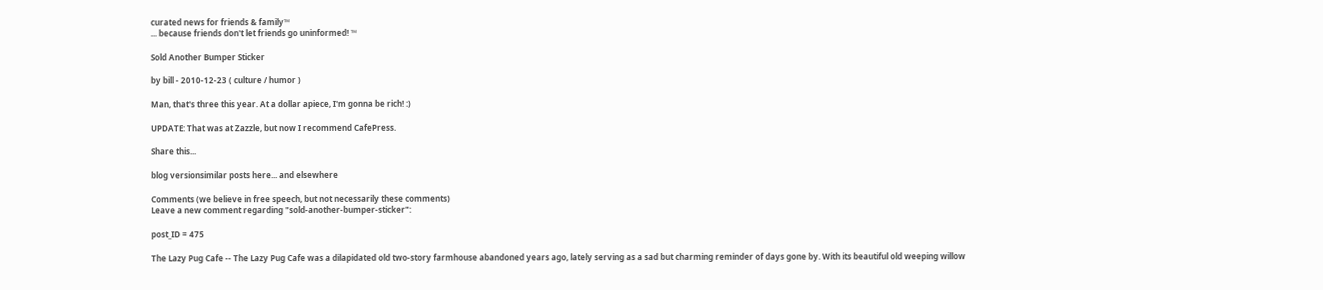curated news for friends & family™
... because friends don't let friends go uninformed! ™

Sold Another Bumper Sticker

by bill - 2010-12-23 ( culture / humor )

Man, that's three this year. At a dollar apiece, I'm gonna be rich! :)

UPDATE: That was at Zazzle, but now I recommend CafePress.

Share this...

blog versionsimilar posts here... and elsewhere

Comments (we believe in free speech, but not necessarily these comments)
Leave a new comment regarding "sold-another-bumper-sticker":

post_ID = 475

The Lazy Pug Cafe -- The Lazy Pug Cafe was a dilapidated old two-story farmhouse abandoned years ago, lately serving as a sad but charming reminder of days gone by. With its beautiful old weeping willow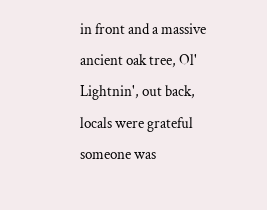in front and a massive ancient oak tree, Ol' Lightnin', out back, locals were grateful someone was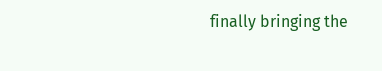finally bringing the